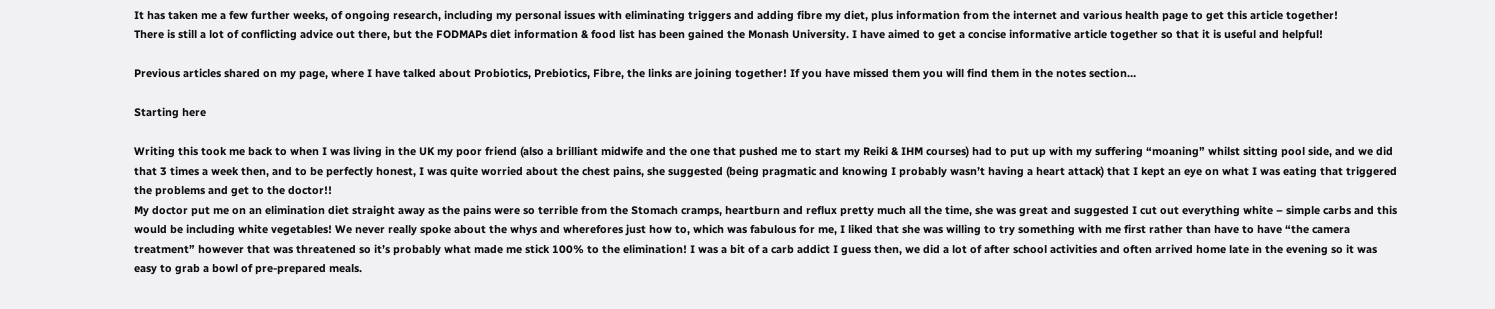It has taken me a few further weeks, of ongoing research, including my personal issues with eliminating triggers and adding fibre my diet, plus information from the internet and various health page to get this article together!
There is still a lot of conflicting advice out there, but the FODMAPs diet information & food list has been gained the Monash University. I have aimed to get a concise informative article together so that it is useful and helpful!

Previous articles shared on my page, where I have talked about Probiotics, Prebiotics, Fibre, the links are joining together! If you have missed them you will find them in the notes section…

Starting here

Writing this took me back to when I was living in the UK my poor friend (also a brilliant midwife and the one that pushed me to start my Reiki & IHM courses) had to put up with my suffering “moaning” whilst sitting pool side, and we did that 3 times a week then, and to be perfectly honest, I was quite worried about the chest pains, she suggested (being pragmatic and knowing I probably wasn’t having a heart attack) that I kept an eye on what I was eating that triggered the problems and get to the doctor!!
My doctor put me on an elimination diet straight away as the pains were so terrible from the Stomach cramps, heartburn and reflux pretty much all the time, she was great and suggested I cut out everything white – simple carbs and this would be including white vegetables! We never really spoke about the whys and wherefores just how to, which was fabulous for me, I liked that she was willing to try something with me first rather than have to have “the camera treatment” however that was threatened so it’s probably what made me stick 100% to the elimination! I was a bit of a carb addict I guess then, we did a lot of after school activities and often arrived home late in the evening so it was easy to grab a bowl of pre-prepared meals.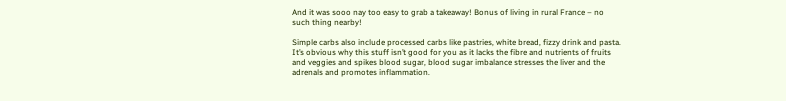And it was sooo nay too easy to grab a takeaway! Bonus of living in rural France – no such thing nearby!

Simple carbs also include processed carbs like pastries, white bread, fizzy drink and pasta. It’s obvious why this stuff isn’t good for you as it lacks the fibre and nutrients of fruits and veggies and spikes blood sugar, blood sugar imbalance stresses the liver and the adrenals and promotes inflammation.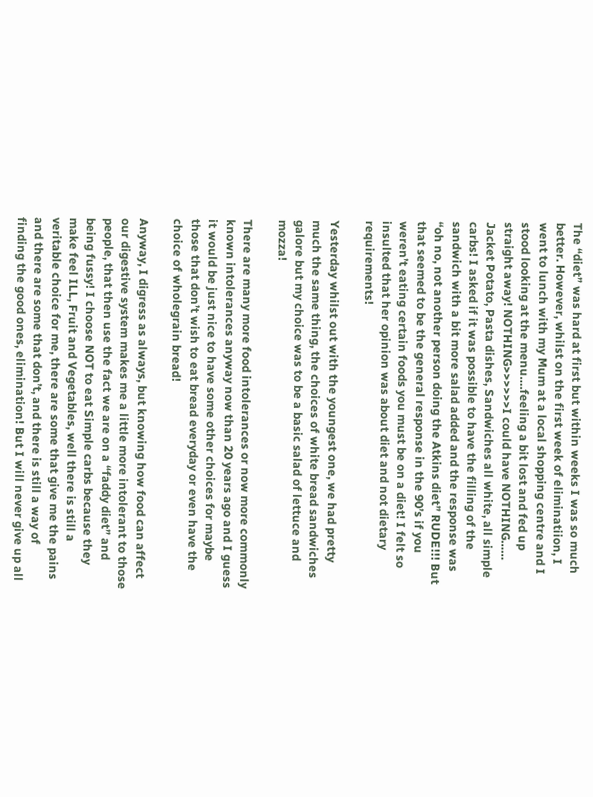The “diet” was hard at first but within weeks I was so much better. However, whilst on the first week of eliminatiion, I went to lunch with my Mum at a local shopping centre and I stood looking at the menu….feeling a bit lost and fed up straight away! NOTHING>>>>>>I could have NOTHING……
Jacket Potato, Pasta dishes, Sandwiches all white, all simple carbs! I asked if it was possible to have the filling of the sandwich with a bit more salad added and the response was “oh no, not another person doing the Atkins diet” RUDE!!! But that seemed to be the general response in the 90’s if you weren’t eating certain foods you must be on a diet! I felt so insulted that her opinion was about diet and not dietary requirements!

Yesterday whilst out with the youngest one, we had pretty much the same thing, the choices of white bread sandwiches galore but my choice was to be a basic salad of lettuce and mozza!

There are many more food intolerances or now more commonly known intolerances anyway now than 20 years ago and I guess it would be just nice to have some other choices for maybe those that don’t wish to eat bread everyday or even have the choice of wholegrain bread!

Anyway, I digress as always, but knowing how food can affect our digestive system makes me a little more intolerant to those people, that then use the fact we are on a “faddy diet” and being fussy! I choose NOT to eat Simple carbs because they make feel ILL, Fruit and Vegetables, well there is still a veritable choice for me, there are some that give me the pains and there are some that don’t, and there is still a way of finding the good ones, elimination! But I will never give up all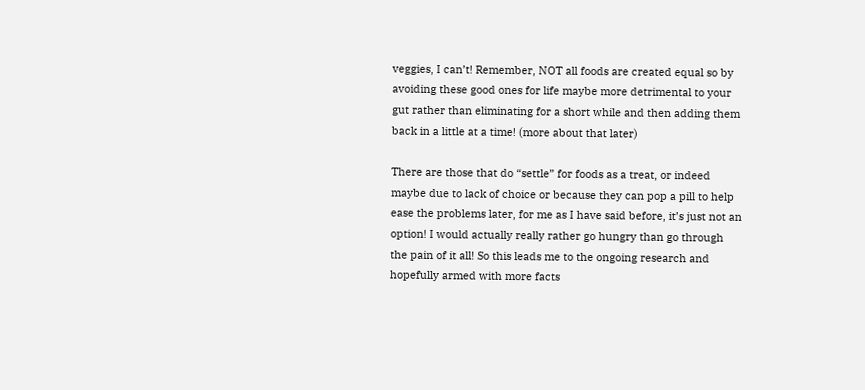veggies, I can’t! Remember, NOT all foods are created equal so by avoiding these good ones for life maybe more detrimental to your gut rather than eliminating for a short while and then adding them back in a little at a time! (more about that later)

There are those that do “settle” for foods as a treat, or indeed maybe due to lack of choice or because they can pop a pill to help ease the problems later, for me as I have said before, it’s just not an option! I would actually really rather go hungry than go through the pain of it all! So this leads me to the ongoing research and hopefully armed with more facts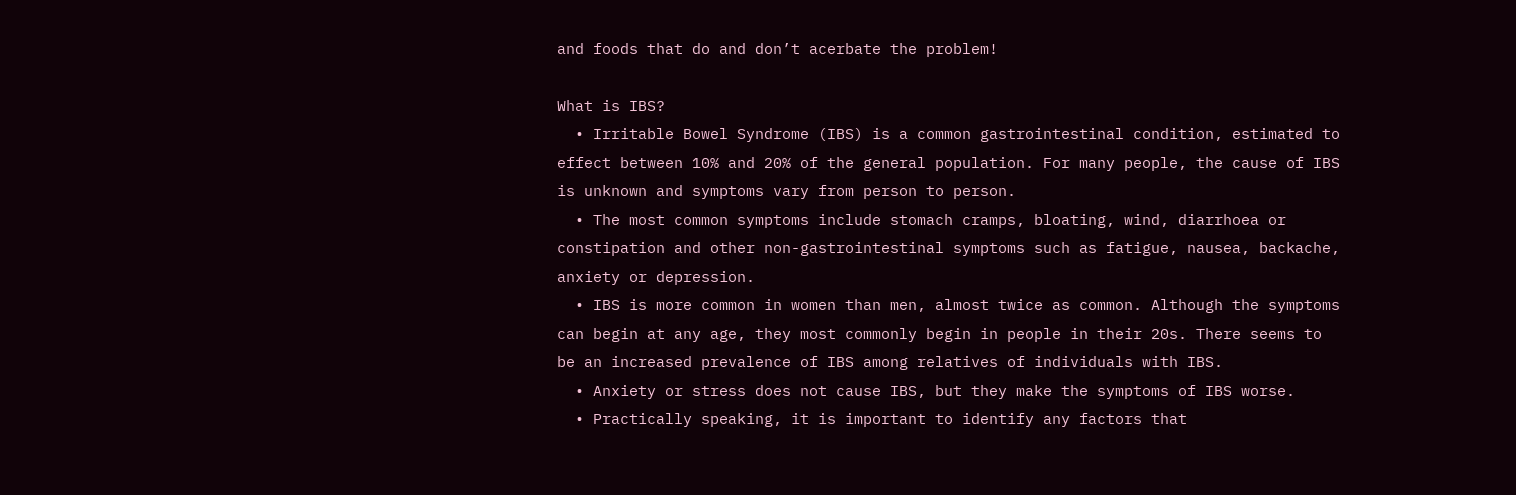and foods that do and don’t acerbate the problem!

What is IBS?
  • Irritable Bowel Syndrome (IBS) is a common gastrointestinal condition, estimated to effect between 10% and 20% of the general population. For many people, the cause of IBS is unknown and symptoms vary from person to person.
  • The most common symptoms include stomach cramps, bloating, wind, diarrhoea or constipation and other non-gastrointestinal symptoms such as fatigue, nausea, backache, anxiety or depression.
  • IBS is more common in women than men, almost twice as common. Although the symptoms can begin at any age, they most commonly begin in people in their 20s. There seems to be an increased prevalence of IBS among relatives of individuals with IBS.
  • Anxiety or stress does not cause IBS, but they make the symptoms of IBS worse.
  • Practically speaking, it is important to identify any factors that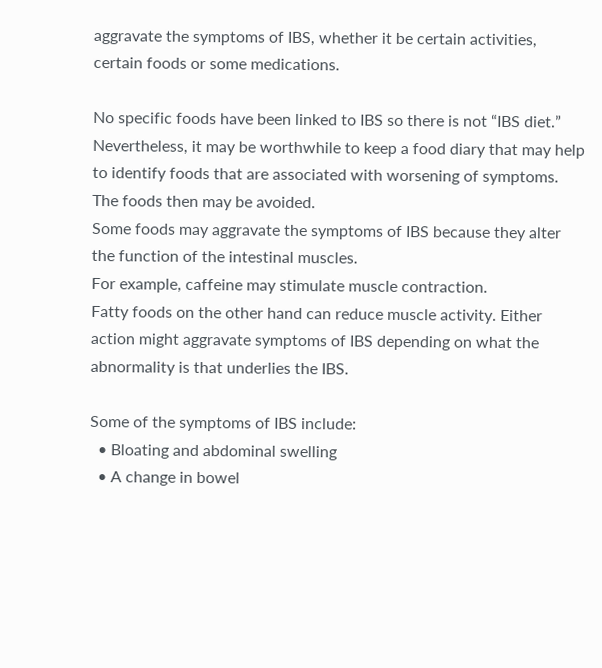aggravate the symptoms of IBS, whether it be certain activities, certain foods or some medications.

No specific foods have been linked to IBS so there is not “IBS diet.”
Nevertheless, it may be worthwhile to keep a food diary that may help to identify foods that are associated with worsening of symptoms. The foods then may be avoided.
Some foods may aggravate the symptoms of IBS because they alter the function of the intestinal muscles.
For example, caffeine may stimulate muscle contraction.
Fatty foods on the other hand can reduce muscle activity. Either action might aggravate symptoms of IBS depending on what the abnormality is that underlies the IBS.

Some of the symptoms of IBS include:
  • Bloating and abdominal swelling
  • A change in bowel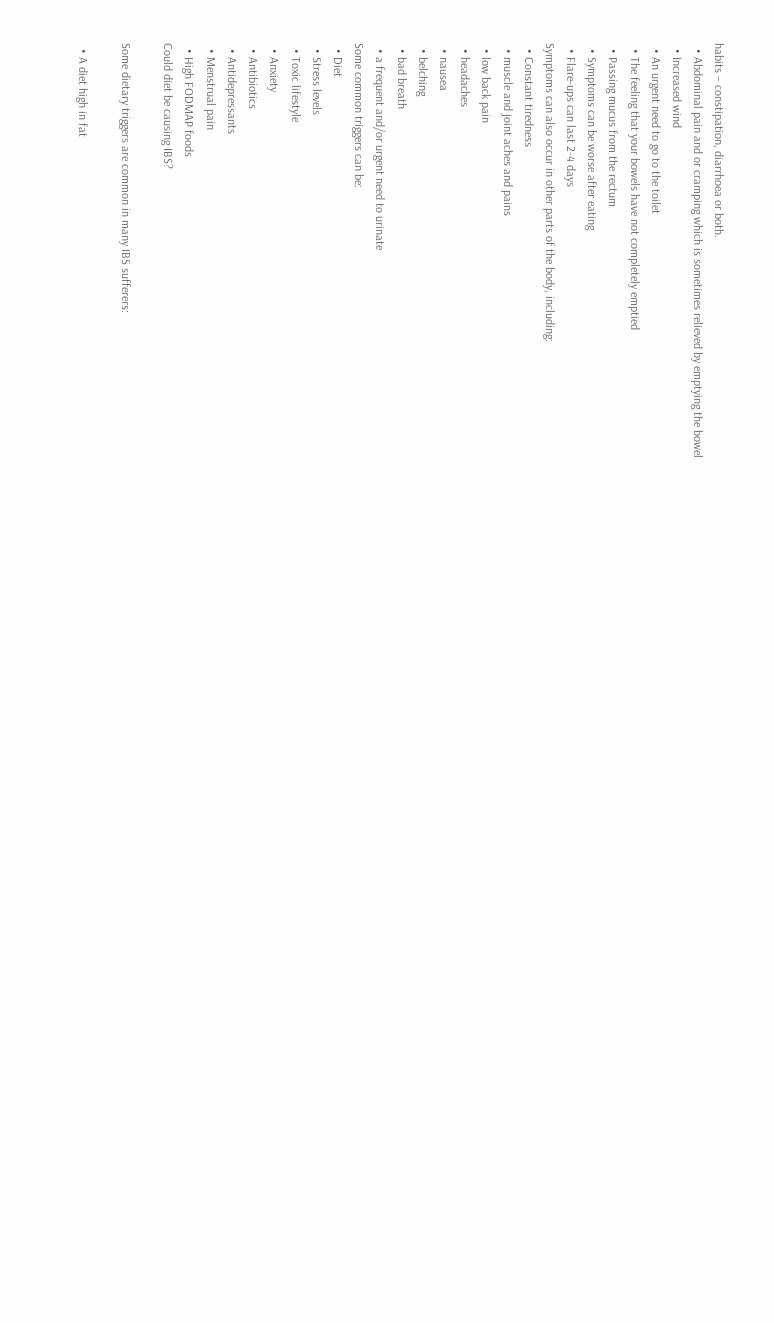habits – constipation, diarrhoea or both.
  • Abdominal pain and or cramping which is sometimes relieved by emptying the bowel
  • Increased wind
  • An urgent need to go to the toilet
  • The feeling that your bowels have not completely emptied
  • Passing mucus from the rectum
  • Symptoms can be worse after eating
  • Flare-ups can last 2-4 days
Symptoms can also occur in other parts of the body, including:
  • Constant tiredness
  • muscle and joint aches and pains
  • low back pain
  • headaches
  • nausea
  • belching
  • bad breath
  • a frequent and/or urgent need to urinate
Some common triggers can be:
  • Diet
  • Stress levels
  • Toxic lifestyle
  • Anxiety
  • Antibiotics
  • Antidepressants
  • Menstrual pain
  • High FODMAP foods
Could diet be causing IBS?

Some dietary triggers are common in many IBS sufferers:

  • A diet high in fat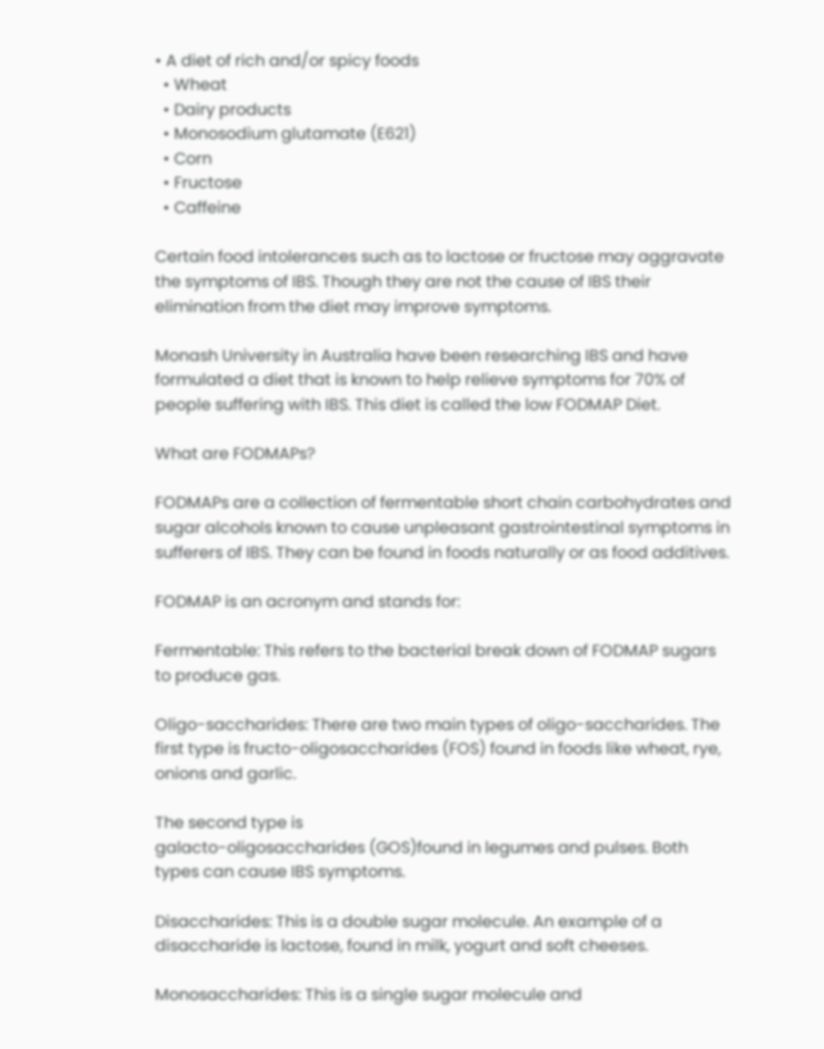• A diet of rich and/or spicy foods
  • Wheat
  • Dairy products
  • Monosodium glutamate (E621)
  • Corn
  • Fructose
  • Caffeine

Certain food intolerances such as to lactose or fructose may aggravate the symptoms of IBS. Though they are not the cause of IBS their elimination from the diet may improve symptoms.

Monash University in Australia have been researching IBS and have formulated a diet that is known to help relieve symptoms for 70% of people suffering with IBS. This diet is called the low FODMAP Diet.

What are FODMAPs?

FODMAPs are a collection of fermentable short chain carbohydrates and sugar alcohols known to cause unpleasant gastrointestinal symptoms in sufferers of IBS. They can be found in foods naturally or as food additives.

FODMAP is an acronym and stands for:

Fermentable: This refers to the bacterial break down of FODMAP sugars to produce gas.

Oligo-saccharides: There are two main types of oligo-saccharides. The first type is fructo-oligosaccharides (FOS) found in foods like wheat, rye, onions and garlic.

The second type is
galacto-oligosaccharides (GOS)found in legumes and pulses. Both types can cause IBS symptoms.

Disaccharides: This is a double sugar molecule. An example of a disaccharide is lactose, found in milk, yogurt and soft cheeses.

Monosaccharides: This is a single sugar molecule and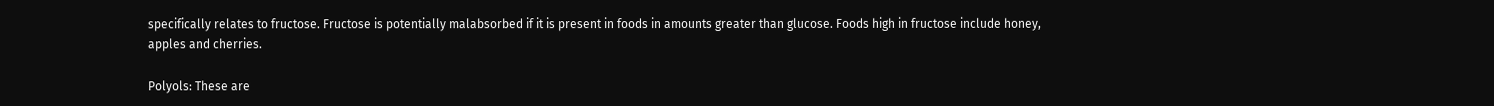specifically relates to fructose. Fructose is potentially malabsorbed if it is present in foods in amounts greater than glucose. Foods high in fructose include honey, apples and cherries.

Polyols: These are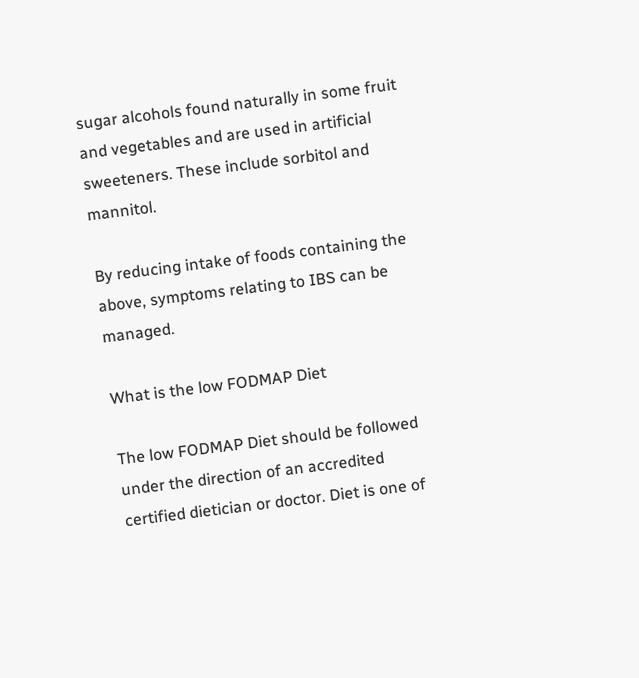sugar alcohols found naturally in some fruit and vegetables and are used in artificial sweeteners. These include sorbitol and mannitol.

By reducing intake of foods containing the above, symptoms relating to IBS can be managed.

What is the low FODMAP Diet

The low FODMAP Diet should be followed under the direction of an accredited certified dietician or doctor. Diet is one of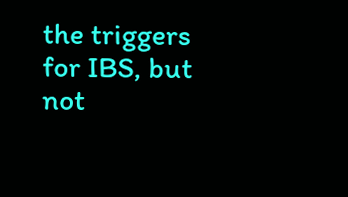the triggers for IBS, but not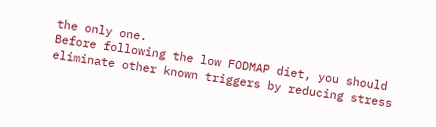the only one.
Before following the low FODMAP diet, you should eliminate other known triggers by reducing stress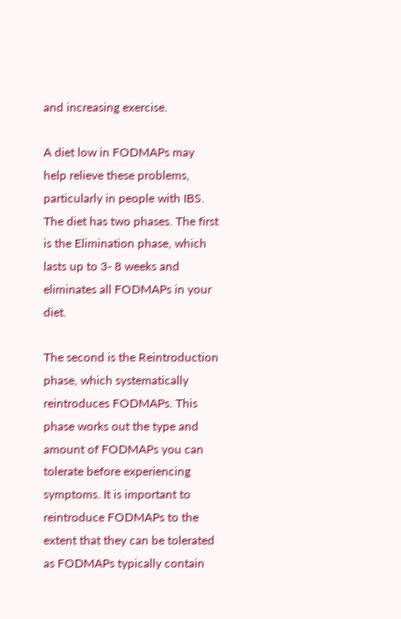and increasing exercise.

A diet low in FODMAPs may help relieve these problems, particularly in people with IBS. The diet has two phases. The first is the Elimination phase, which lasts up to 3- 8 weeks and eliminates all FODMAPs in your diet.

The second is the Reintroduction phase, which systematically reintroduces FODMAPs. This phase works out the type and amount of FODMAPs you can tolerate before experiencing symptoms. It is important to reintroduce FODMAPs to the extent that they can be tolerated as FODMAPs typically contain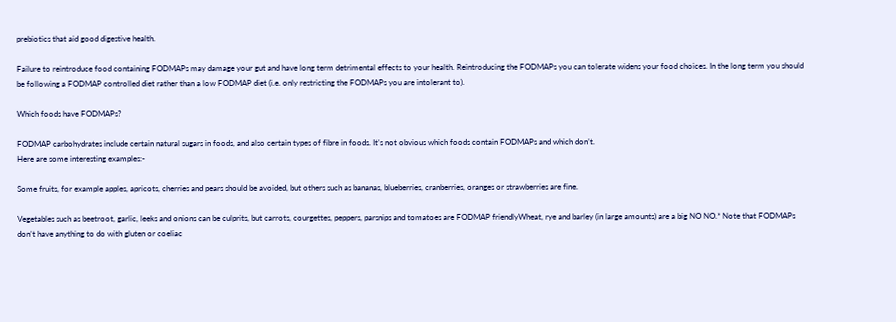prebiotics that aid good digestive health.

Failure to reintroduce food containing FODMAPs may damage your gut and have long term detrimental effects to your health. Reintroducing the FODMAPs you can tolerate widens your food choices. In the long term you should be following a FODMAP controlled diet rather than a low FODMAP diet (i.e. only restricting the FODMAPs you are intolerant to).

Which foods have FODMAPs?

FODMAP carbohydrates include certain natural sugars in foods, and also certain types of fibre in foods. It’s not obvious which foods contain FODMAPs and which don’t.
Here are some interesting examples:-

Some fruits, for example apples, apricots, cherries and pears should be avoided, but others such as bananas, blueberries, cranberries, oranges or strawberries are fine.

Vegetables such as beetroot, garlic, leeks and onions can be culprits, but carrots, courgettes, peppers, parsnips and tomatoes are FODMAP friendlyWheat, rye and barley (in large amounts) are a big NO NO.* Note that FODMAPs don’t have anything to do with gluten or coeliac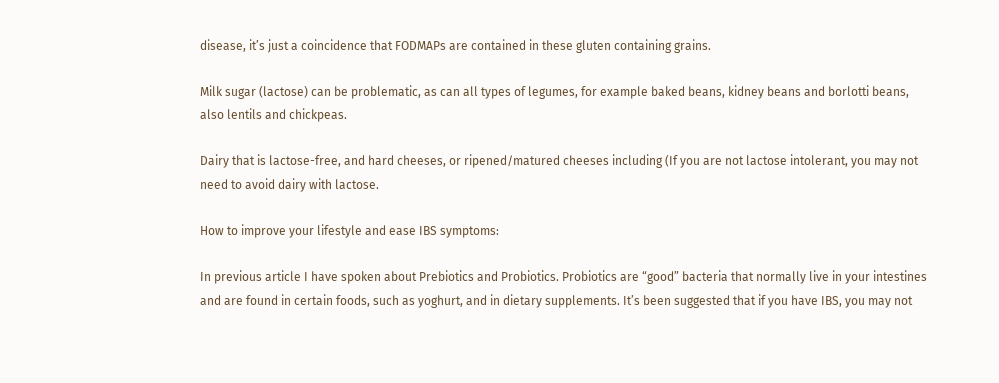disease, it’s just a coincidence that FODMAPs are contained in these gluten containing grains.

Milk sugar (lactose) can be problematic, as can all types of legumes, for example baked beans, kidney beans and borlotti beans, also lentils and chickpeas.

Dairy that is lactose-free, and hard cheeses, or ripened/matured cheeses including (If you are not lactose intolerant, you may not need to avoid dairy with lactose.

How to improve your lifestyle and ease IBS symptoms:

In previous article I have spoken about Prebiotics and Probiotics. Probiotics are “good” bacteria that normally live in your intestines and are found in certain foods, such as yoghurt, and in dietary supplements. It’s been suggested that if you have IBS, you may not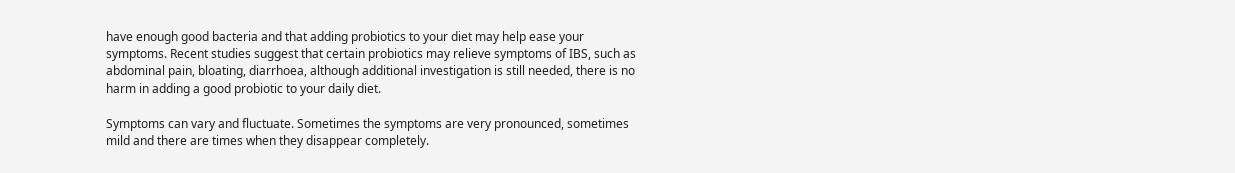have enough good bacteria and that adding probiotics to your diet may help ease your symptoms. Recent studies suggest that certain probiotics may relieve symptoms of IBS, such as abdominal pain, bloating, diarrhoea, although additional investigation is still needed, there is no harm in adding a good probiotic to your daily diet.

Symptoms can vary and fluctuate. Sometimes the symptoms are very pronounced, sometimes mild and there are times when they disappear completely.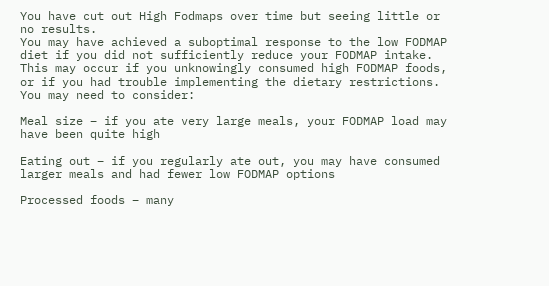You have cut out High Fodmaps over time but seeing little or no results.
You may have achieved a suboptimal response to the low FODMAP diet if you did not sufficiently reduce your FODMAP intake. This may occur if you unknowingly consumed high FODMAP foods, or if you had trouble implementing the dietary restrictions. You may need to consider:

Meal size – if you ate very large meals, your FODMAP load may have been quite high

Eating out – if you regularly ate out, you may have consumed larger meals and had fewer low FODMAP options

Processed foods – many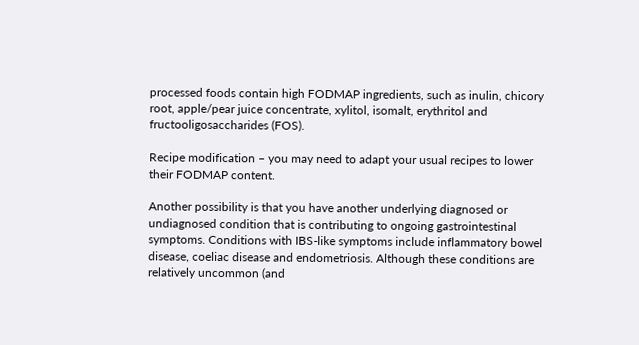processed foods contain high FODMAP ingredients, such as inulin, chicory root, apple/pear juice concentrate, xylitol, isomalt, erythritol and fructooligosaccharides (FOS).

Recipe modification – you may need to adapt your usual recipes to lower their FODMAP content.

Another possibility is that you have another underlying diagnosed or undiagnosed condition that is contributing to ongoing gastrointestinal symptoms. Conditions with IBS-like symptoms include inflammatory bowel disease, coeliac disease and endometriosis. Although these conditions are relatively uncommon (and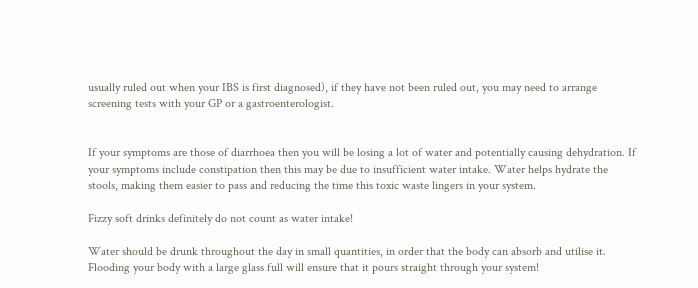usually ruled out when your IBS is first diagnosed), if they have not been ruled out, you may need to arrange screening tests with your GP or a gastroenterologist.


If your symptoms are those of diarrhoea then you will be losing a lot of water and potentially causing dehydration. If your symptoms include constipation then this may be due to insufficient water intake. Water helps hydrate the stools, making them easier to pass and reducing the time this toxic waste lingers in your system.

Fizzy soft drinks definitely do not count as water intake!

Water should be drunk throughout the day in small quantities, in order that the body can absorb and utilise it. Flooding your body with a large glass full will ensure that it pours straight through your system!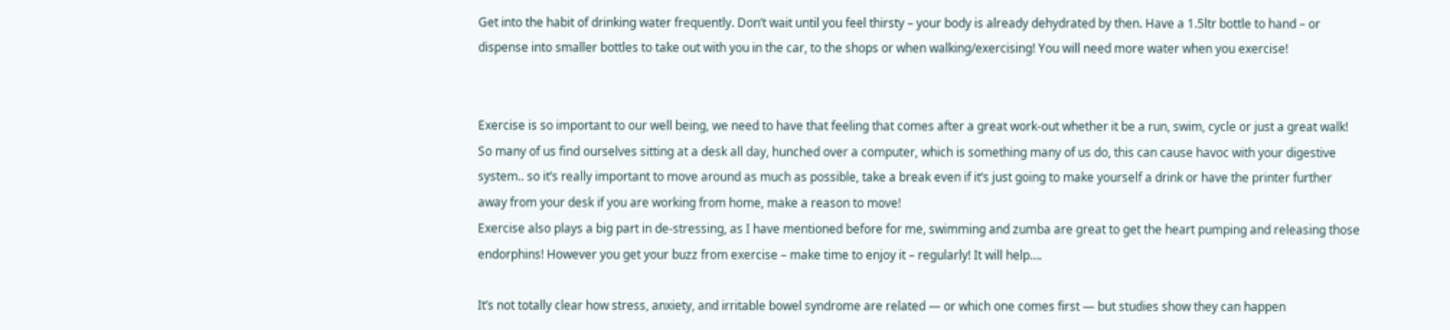Get into the habit of drinking water frequently. Don’t wait until you feel thirsty – your body is already dehydrated by then. Have a 1.5ltr bottle to hand – or dispense into smaller bottles to take out with you in the car, to the shops or when walking/exercising! You will need more water when you exercise!


Exercise is so important to our well being, we need to have that feeling that comes after a great work-out whether it be a run, swim, cycle or just a great walk!
So many of us find ourselves sitting at a desk all day, hunched over a computer, which is something many of us do, this can cause havoc with your digestive system.. so it’s really important to move around as much as possible, take a break even if it’s just going to make yourself a drink or have the printer further away from your desk if you are working from home, make a reason to move!
Exercise also plays a big part in de-stressing, as I have mentioned before for me, swimming and zumba are great to get the heart pumping and releasing those endorphins! However you get your buzz from exercise – make time to enjoy it – regularly! It will help….

It’s not totally clear how stress, anxiety, and irritable bowel syndrome are related — or which one comes first — but studies show they can happen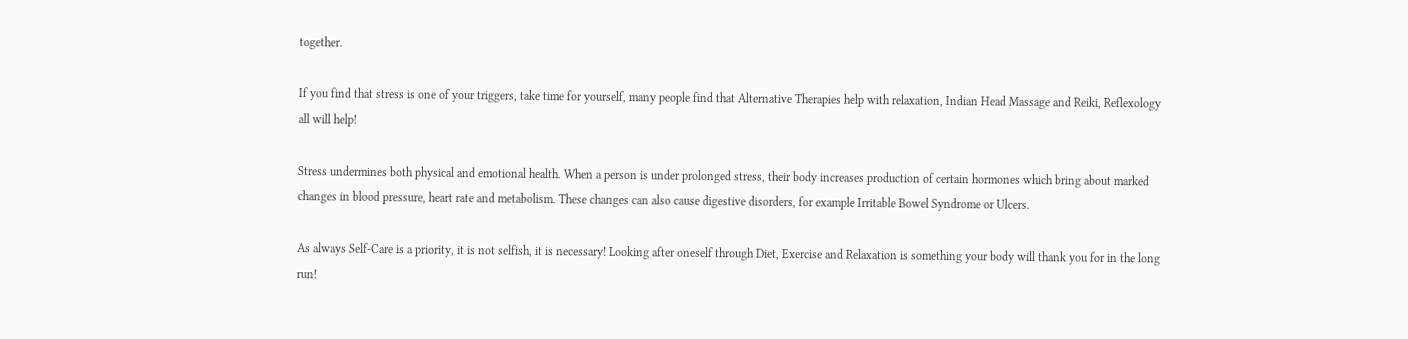together.

If you find that stress is one of your triggers, take time for yourself, many people find that Alternative Therapies help with relaxation, Indian Head Massage and Reiki, Reflexology all will help!

Stress undermines both physical and emotional health. When a person is under prolonged stress, their body increases production of certain hormones which bring about marked changes in blood pressure, heart rate and metabolism. These changes can also cause digestive disorders, for example Irritable Bowel Syndrome or Ulcers.

As always Self-Care is a priority, it is not selfish, it is necessary! Looking after oneself through Diet, Exercise and Relaxation is something your body will thank you for in the long run!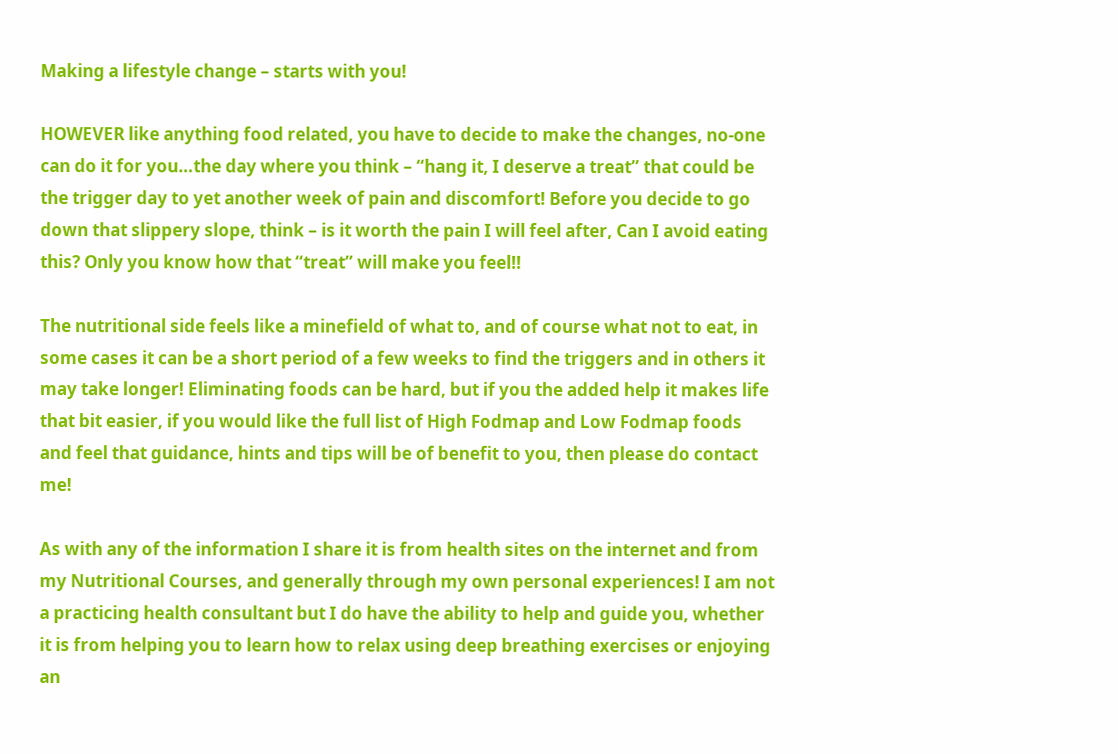Making a lifestyle change – starts with you!

HOWEVER like anything food related, you have to decide to make the changes, no-one can do it for you…the day where you think – “hang it, I deserve a treat” that could be the trigger day to yet another week of pain and discomfort! Before you decide to go down that slippery slope, think – is it worth the pain I will feel after, Can I avoid eating this? Only you know how that “treat” will make you feel!!

The nutritional side feels like a minefield of what to, and of course what not to eat, in some cases it can be a short period of a few weeks to find the triggers and in others it may take longer! Eliminating foods can be hard, but if you the added help it makes life that bit easier, if you would like the full list of High Fodmap and Low Fodmap foods and feel that guidance, hints and tips will be of benefit to you, then please do contact me!

As with any of the information I share it is from health sites on the internet and from my Nutritional Courses, and generally through my own personal experiences! I am not a practicing health consultant but I do have the ability to help and guide you, whether it is from helping you to learn how to relax using deep breathing exercises or enjoying an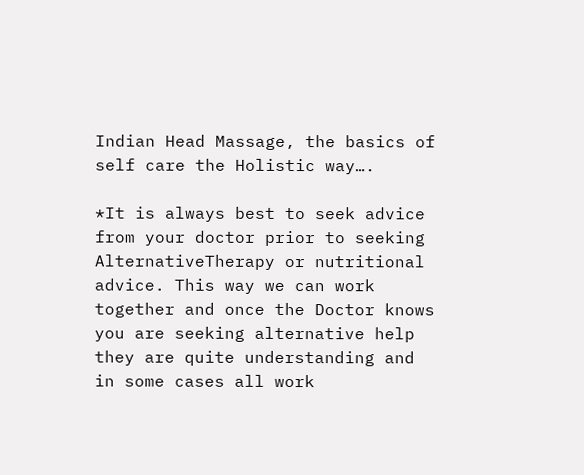Indian Head Massage, the basics of self care the Holistic way….

*It is always best to seek advice from your doctor prior to seeking AlternativeTherapy or nutritional advice. This way we can work together and once the Doctor knows you are seeking alternative help they are quite understanding and in some cases all work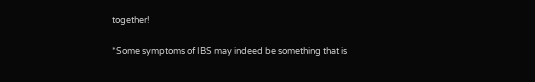together!

*Some symptoms of IBS may indeed be something that is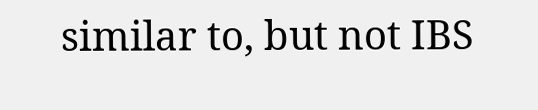similar to, but not IBS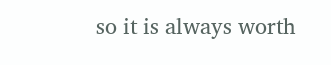so it is always worth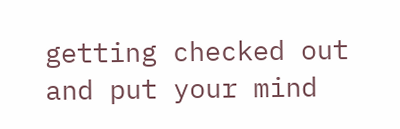getting checked out and put your mind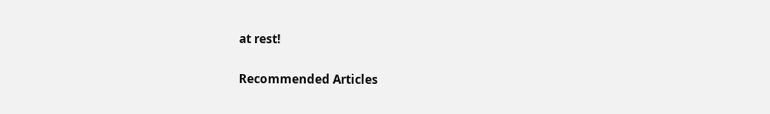at rest!

Recommended Articles